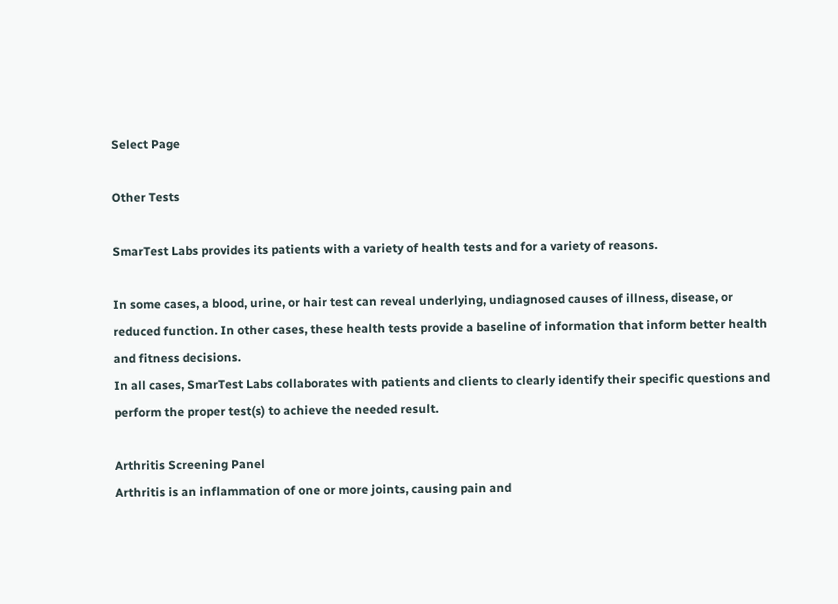Select Page

Other Tests

SmarTest Labs provides its patients with a variety of health tests and for a variety of reasons.

In some cases, a blood, urine, or hair test can reveal underlying, undiagnosed causes of illness, disease, or reduced function. In other cases, these health tests provide a baseline of information that inform better health and fitness decisions.
In all cases, SmarTest Labs collaborates with patients and clients to clearly identify their specific questions and perform the proper test(s) to achieve the needed result.

Arthritis Screening Panel
Arthritis is an inflammation of one or more joints, causing pain and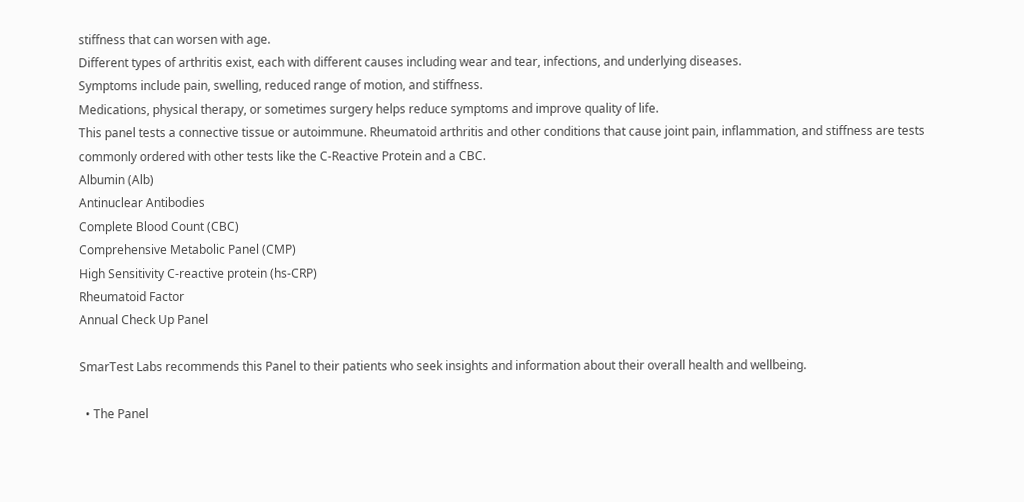stiffness that can worsen with age.
Different types of arthritis exist, each with different causes including wear and tear, infections, and underlying diseases.
Symptoms include pain, swelling, reduced range of motion, and stiffness.
Medications, physical therapy, or sometimes surgery helps reduce symptoms and improve quality of life.
This panel tests a connective tissue or autoimmune. Rheumatoid arthritis and other conditions that cause joint pain, inflammation, and stiffness are tests commonly ordered with other tests like the C‐Reactive Protein and a CBC.
Albumin (Alb)
Antinuclear Antibodies
Complete Blood Count (CBC)
Comprehensive Metabolic Panel (CMP)
High Sensitivity C-reactive protein (hs-CRP)
Rheumatoid Factor
Annual Check Up Panel

SmarTest Labs recommends this Panel to their patients who seek insights and information about their overall health and wellbeing.

  • The Panel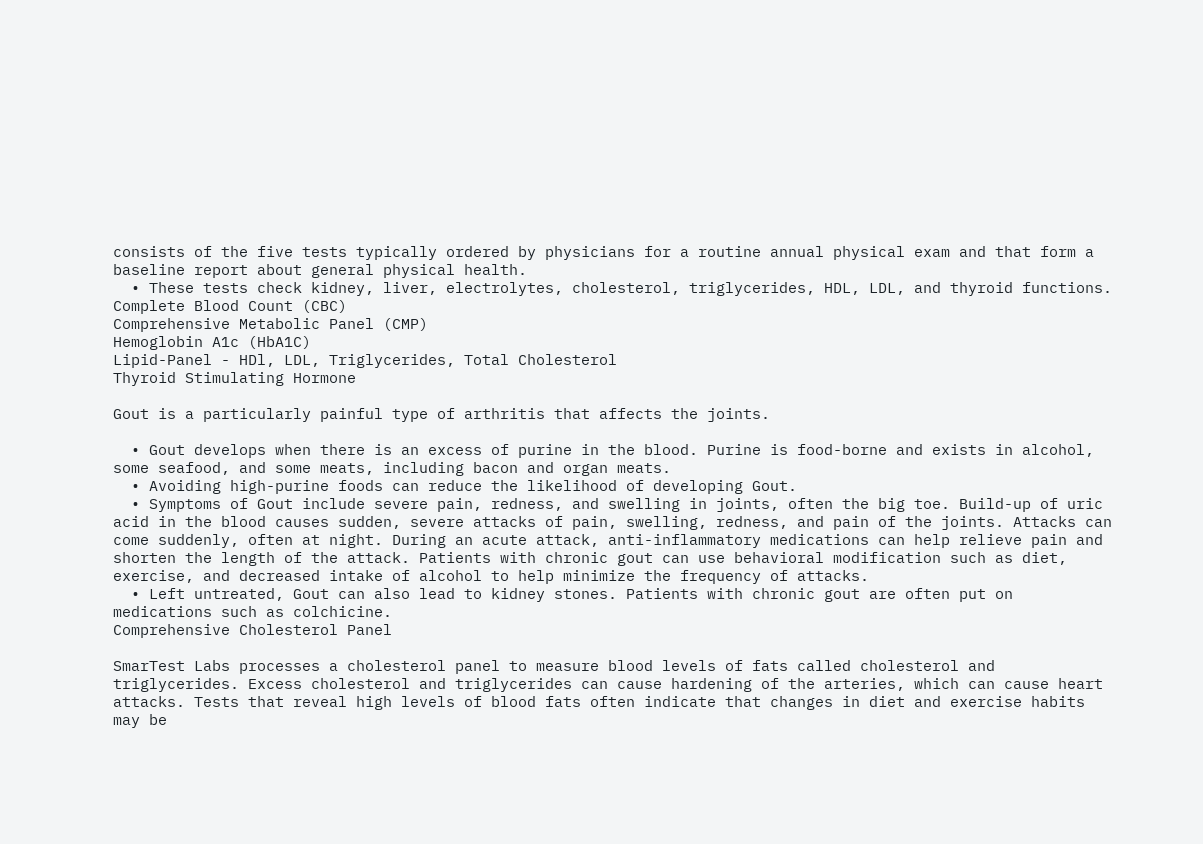consists of the five tests typically ordered by physicians for a routine annual physical exam and that form a baseline report about general physical health.
  • These tests check kidney, liver, electrolytes, cholesterol, triglycerides, HDL, LDL, and thyroid functions.
Complete Blood Count (CBC)
Comprehensive Metabolic Panel (CMP)
Hemoglobin A1c (HbA1C)
Lipid-Panel - HDl, LDL, Triglycerides, Total Cholesterol
Thyroid Stimulating Hormone

Gout is a particularly painful type of arthritis that affects the joints.

  • Gout develops when there is an excess of purine in the blood. Purine is food-borne and exists in alcohol, some seafood, and some meats, including bacon and organ meats.
  • Avoiding high-purine foods can reduce the likelihood of developing Gout.
  • Symptoms of Gout include severe pain, redness, and swelling in joints, often the big toe. Build-up of uric acid in the blood causes sudden, severe attacks of pain, swelling, redness, and pain of the joints. Attacks can come suddenly, often at night. During an acute attack, anti-inflammatory medications can help relieve pain and shorten the length of the attack. Patients with chronic gout can use behavioral modification such as diet, exercise, and decreased intake of alcohol to help minimize the frequency of attacks.
  • Left untreated, Gout can also lead to kidney stones. Patients with chronic gout are often put on medications such as colchicine.
Comprehensive Cholesterol Panel

SmarTest Labs processes a cholesterol panel to measure blood levels of fats called cholesterol and triglycerides. Excess cholesterol and triglycerides can cause hardening of the arteries, which can cause heart attacks. Tests that reveal high levels of blood fats often indicate that changes in diet and exercise habits may be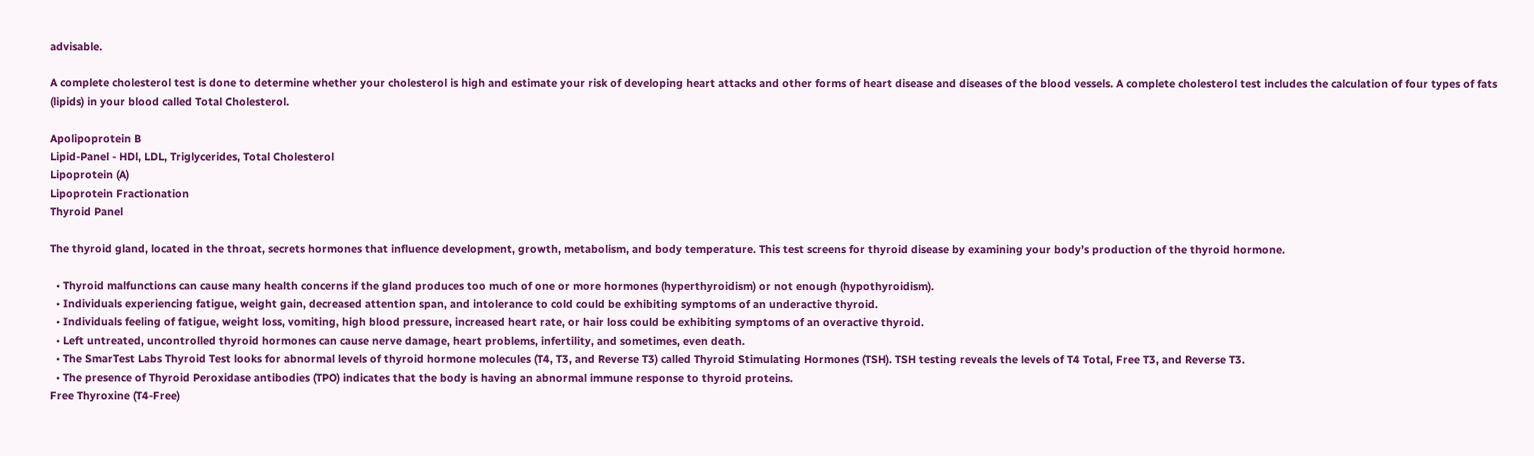advisable.

A complete cholesterol test is done to determine whether your cholesterol is high and estimate your risk of developing heart attacks and other forms of heart disease and diseases of the blood vessels. A complete cholesterol test includes the calculation of four types of fats (lipids) in your blood called Total Cholesterol.

Apolipoprotein B
Lipid-Panel - HDl, LDL, Triglycerides, Total Cholesterol
Lipoprotein (A)
Lipoprotein Fractionation
Thyroid Panel

The thyroid gland, located in the throat, secrets hormones that influence development, growth, metabolism, and body temperature. This test screens for thyroid disease by examining your body’s production of the thyroid hormone.

  • Thyroid malfunctions can cause many health concerns if the gland produces too much of one or more hormones (hyperthyroidism) or not enough (hypothyroidism).
  • Individuals experiencing fatigue, weight gain, decreased attention span, and intolerance to cold could be exhibiting symptoms of an underactive thyroid.
  • Individuals feeling of fatigue, weight loss, vomiting, high blood pressure, increased heart rate, or hair loss could be exhibiting symptoms of an overactive thyroid.
  • Left untreated, uncontrolled thyroid hormones can cause nerve damage, heart problems, infertility, and sometimes, even death.
  • The SmarTest Labs Thyroid Test looks for abnormal levels of thyroid hormone molecules (T4, T3, and Reverse T3) called Thyroid Stimulating Hormones (TSH). TSH testing reveals the levels of T4 Total, Free T3, and Reverse T3.
  • The presence of Thyroid Peroxidase antibodies (TPO) indicates that the body is having an abnormal immune response to thyroid proteins.
Free Thyroxine (T4-Free)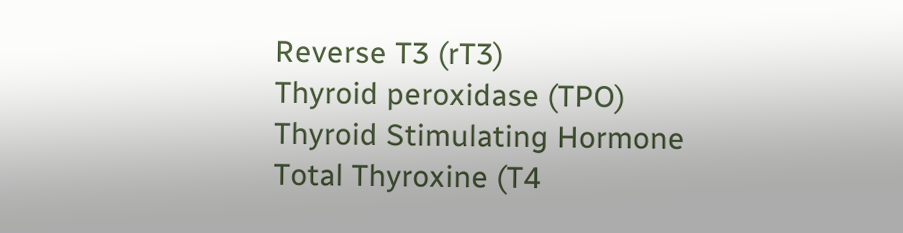Reverse T3 (rT3)
Thyroid peroxidase (TPO)
Thyroid Stimulating Hormone
Total Thyroxine (T4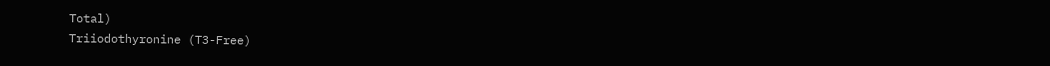Total)
Triiodothyronine (T3-Free)